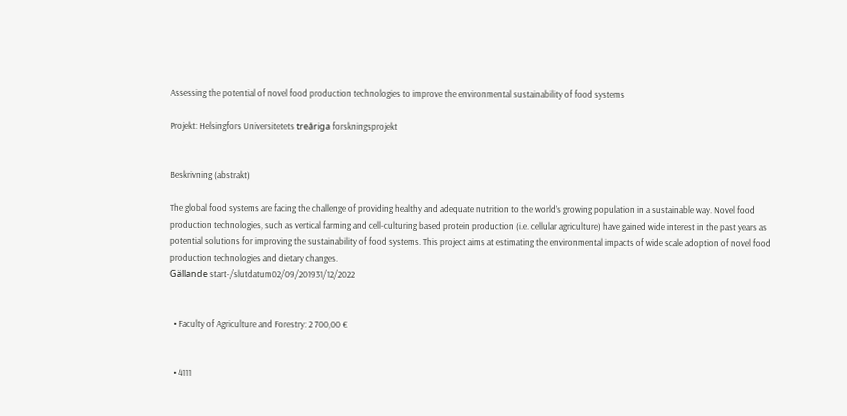Assessing the potential of novel food production technologies to improve the environmental sustainability of food systems

Projekt: Helsingfors Universitetets treåriga forskningsprojekt


Beskrivning (abstrakt)

The global food systems are facing the challenge of providing healthy and adequate nutrition to the world’s growing population in a sustainable way. Novel food production technologies, such as vertical farming and cell-culturing based protein production (i.e. cellular agriculture) have gained wide interest in the past years as potential solutions for improving the sustainability of food systems. This project aims at estimating the environmental impacts of wide scale adoption of novel food production technologies and dietary changes.
Gällande start-/slutdatum02/09/201931/12/2022


  • Faculty of Agriculture and Forestry: 2 700,00 €


  • 4111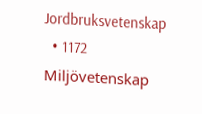Jordbruksvetenskap
  • 1172 Miljövetenskap